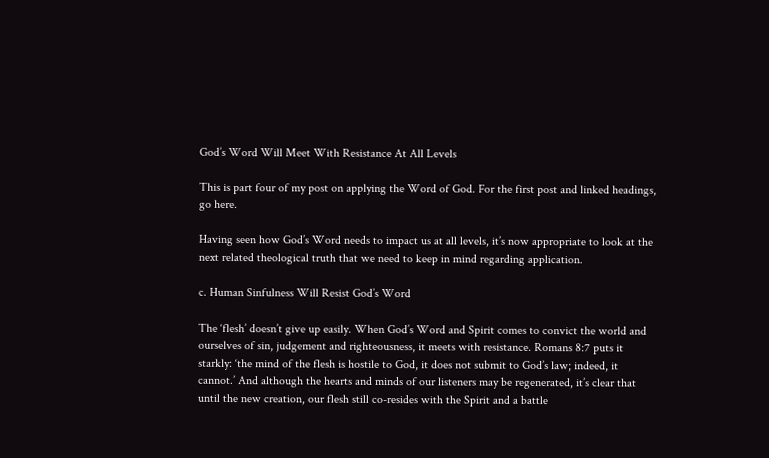God’s Word Will Meet With Resistance At All Levels

This is part four of my post on applying the Word of God. For the first post and linked headings, go here.

Having seen how God’s Word needs to impact us at all levels, it’s now appropriate to look at the next related theological truth that we need to keep in mind regarding application.

c. Human Sinfulness Will Resist God’s Word

The ‘flesh’ doesn’t give up easily. When God’s Word and Spirit comes to convict the world and ourselves of sin, judgement and righteousness, it meets with resistance. Romans 8:7 puts it starkly: ‘the mind of the flesh is hostile to God, it does not submit to God’s law; indeed, it cannot.’ And although the hearts and minds of our listeners may be regenerated, it’s clear that until the new creation, our flesh still co-resides with the Spirit and a battle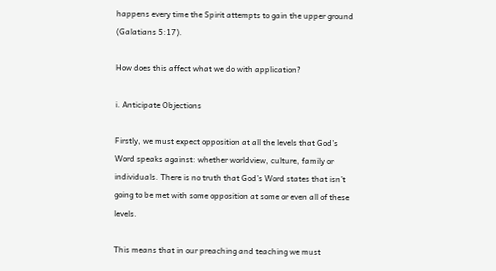happens every time the Spirit attempts to gain the upper ground (Galatians 5:17).

How does this affect what we do with application?

i. Anticipate Objections

Firstly, we must expect opposition at all the levels that God’s Word speaks against: whether worldview, culture, family or individuals. There is no truth that God’s Word states that isn’t going to be met with some opposition at some or even all of these levels.

This means that in our preaching and teaching we must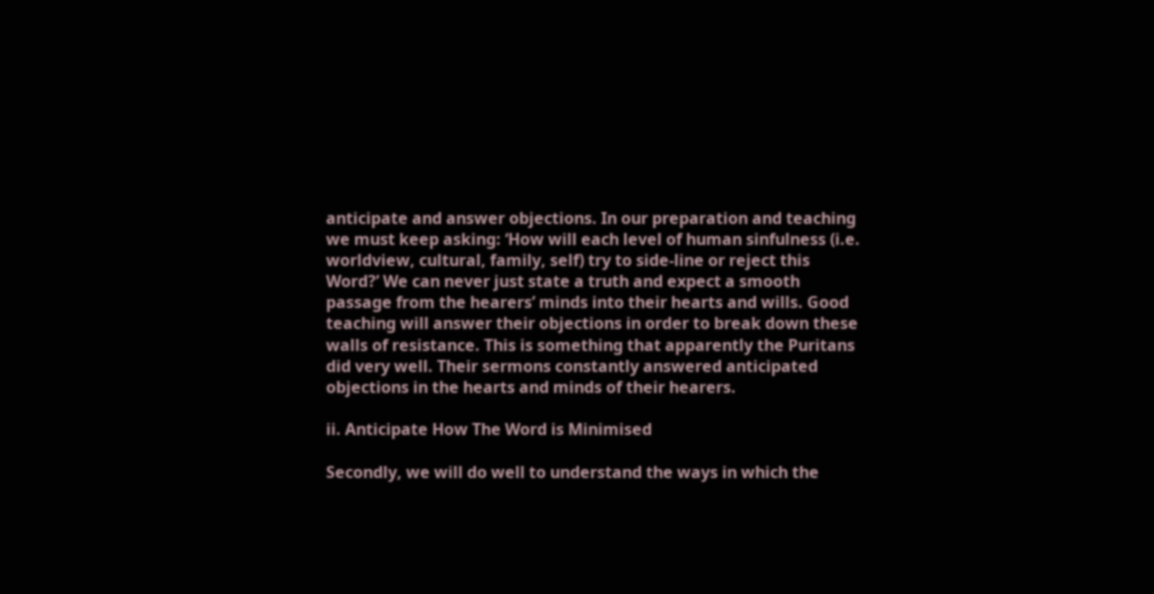anticipate and answer objections. In our preparation and teaching we must keep asking: ‘How will each level of human sinfulness (i.e. worldview, cultural, family, self) try to side-line or reject this Word?’ We can never just state a truth and expect a smooth passage from the hearers’ minds into their hearts and wills. Good teaching will answer their objections in order to break down these walls of resistance. This is something that apparently the Puritans did very well. Their sermons constantly answered anticipated objections in the hearts and minds of their hearers.

ii. Anticipate How The Word is Minimised

Secondly, we will do well to understand the ways in which the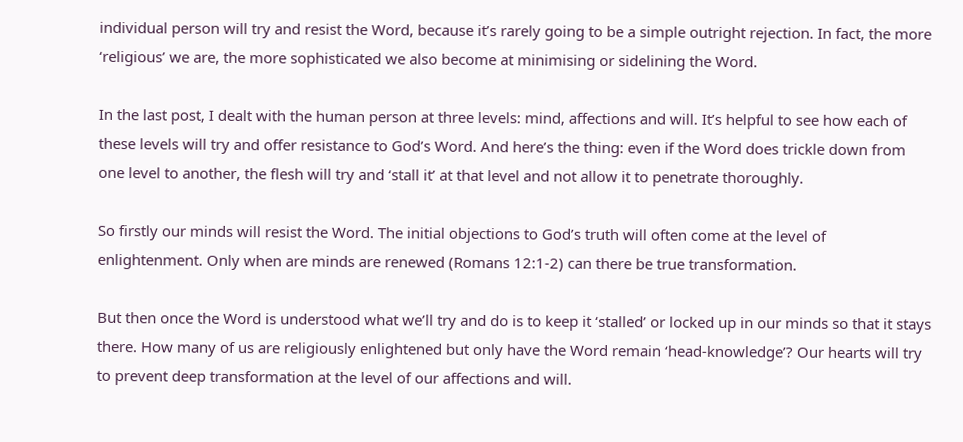individual person will try and resist the Word, because it’s rarely going to be a simple outright rejection. In fact, the more ‘religious’ we are, the more sophisticated we also become at minimising or sidelining the Word.

In the last post, I dealt with the human person at three levels: mind, affections and will. It’s helpful to see how each of these levels will try and offer resistance to God’s Word. And here’s the thing: even if the Word does trickle down from one level to another, the flesh will try and ‘stall it’ at that level and not allow it to penetrate thoroughly.

So firstly our minds will resist the Word. The initial objections to God’s truth will often come at the level of enlightenment. Only when are minds are renewed (Romans 12:1-2) can there be true transformation.

But then once the Word is understood what we’ll try and do is to keep it ‘stalled’ or locked up in our minds so that it stays there. How many of us are religiously enlightened but only have the Word remain ‘head-knowledge’? Our hearts will try to prevent deep transformation at the level of our affections and will.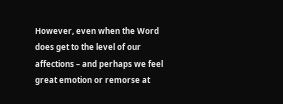However, even when the Word does get to the level of our affections – and perhaps we feel great emotion or remorse at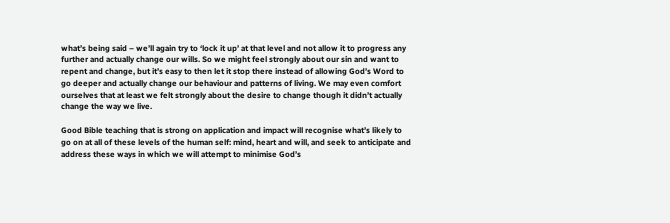what’s being said – we’ll again try to ‘lock it up’ at that level and not allow it to progress any further and actually change our wills. So we might feel strongly about our sin and want to repent and change, but it’s easy to then let it stop there instead of allowing God’s Word to go deeper and actually change our behaviour and patterns of living. We may even comfort ourselves that at least we felt strongly about the desire to change though it didn’t actually change the way we live.

Good Bible teaching that is strong on application and impact will recognise what’s likely to go on at all of these levels of the human self: mind, heart and will, and seek to anticipate and address these ways in which we will attempt to minimise God’s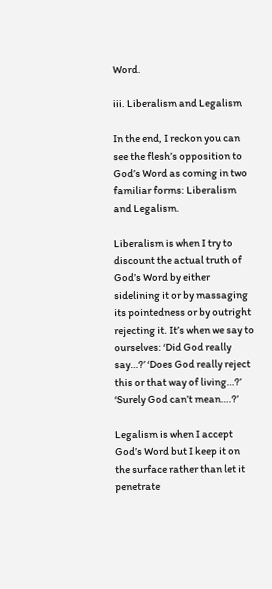Word.

iii. Liberalism and Legalism

In the end, I reckon you can see the flesh’s opposition to God’s Word as coming in two familiar forms: Liberalism and Legalism.

Liberalism is when I try to discount the actual truth of God’s Word by either sidelining it or by massaging its pointedness or by outright rejecting it. It’s when we say to ourselves: ‘Did God really say…?’ ‘Does God really reject this or that way of living…?’ ‘Surely God can’t mean….?’

Legalism is when I accept God’s Word but I keep it on the surface rather than let it penetrate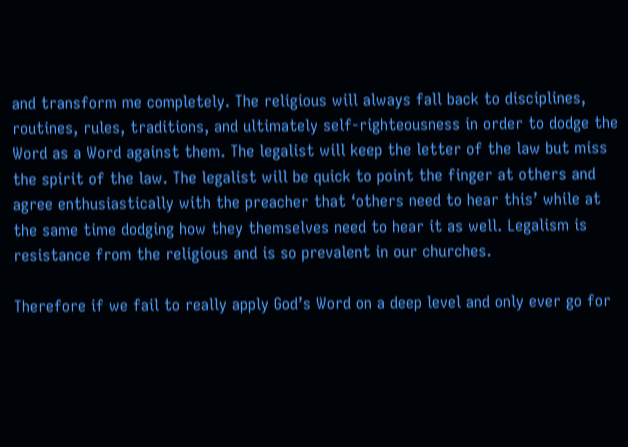and transform me completely. The religious will always fall back to disciplines, routines, rules, traditions, and ultimately self-righteousness in order to dodge the Word as a Word against them. The legalist will keep the letter of the law but miss the spirit of the law. The legalist will be quick to point the finger at others and agree enthusiastically with the preacher that ‘others need to hear this’ while at the same time dodging how they themselves need to hear it as well. Legalism is resistance from the religious and is so prevalent in our churches.

Therefore if we fail to really apply God’s Word on a deep level and only ever go for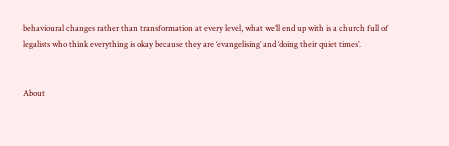behavioural changes rather than transformation at every level, what we’ll end up with is a church full of legalists who think everything is okay because they are ‘evangelising’ and ‘doing their quiet times’.


About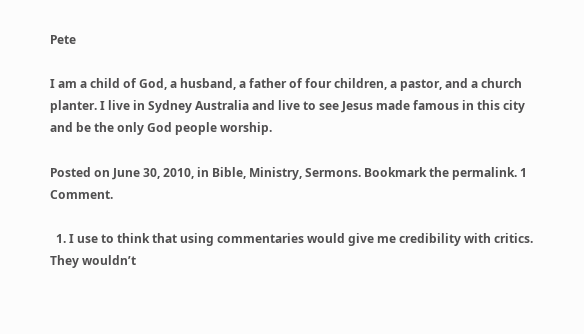Pete

I am a child of God, a husband, a father of four children, a pastor, and a church planter. I live in Sydney Australia and live to see Jesus made famous in this city and be the only God people worship.

Posted on June 30, 2010, in Bible, Ministry, Sermons. Bookmark the permalink. 1 Comment.

  1. I use to think that using commentaries would give me credibility with critics. They wouldn’t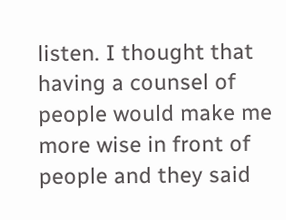listen. I thought that having a counsel of people would make me more wise in front of people and they said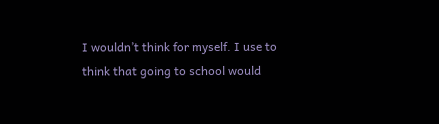I wouldn’t think for myself. I use to think that going to school would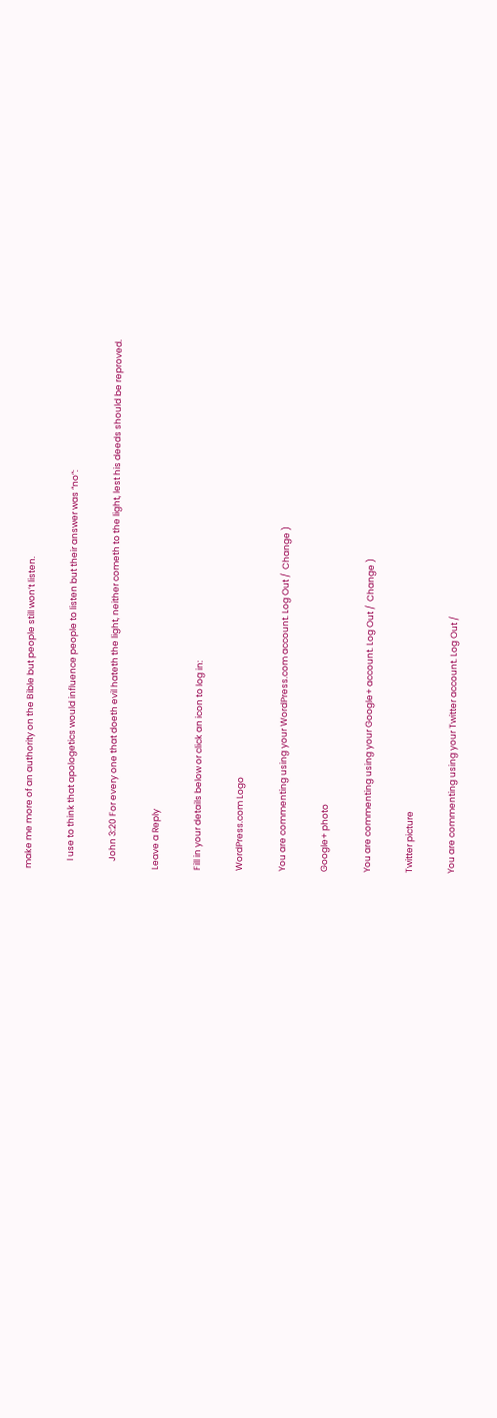make me more of an authority on the Bible but people still won’t listen.

    I use to think that apologetics would influence people to listen but their answer was “no”:

    John 3:20 For every one that doeth evil hateth the light, neither cometh to the light, lest his deeds should be reproved.

Leave a Reply

Fill in your details below or click an icon to log in:

WordPress.com Logo

You are commenting using your WordPress.com account. Log Out /  Change )

Google+ photo

You are commenting using your Google+ account. Log Out /  Change )

Twitter picture

You are commenting using your Twitter account. Log Out /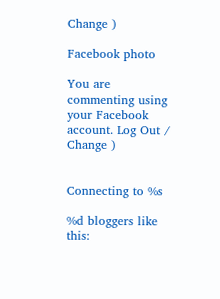Change )

Facebook photo

You are commenting using your Facebook account. Log Out /  Change )


Connecting to %s

%d bloggers like this: